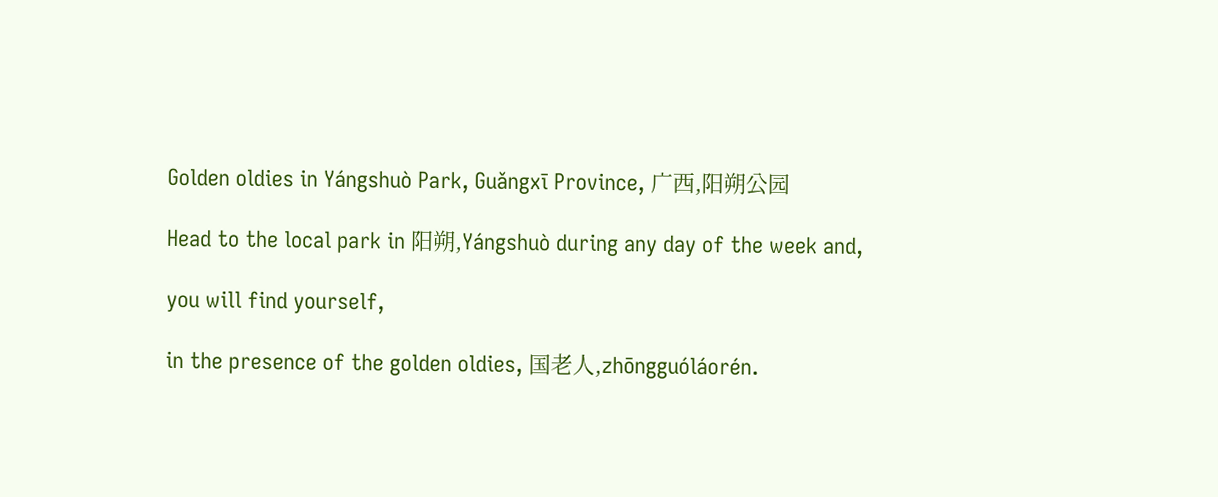Golden oldies in Yángshuò Park, Guǎngxī Province, 广西,阳朔公园

Head to the local park in 阳朔,Yángshuò during any day of the week and,

you will find yourself,

in the presence of the golden oldies, 国老人,zhōngguóláorén.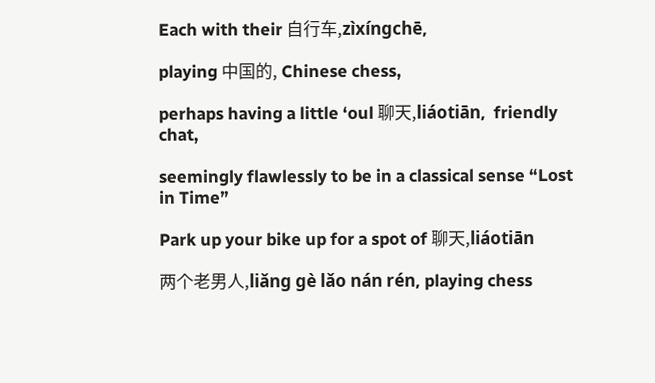Each with their 自行车,zìxíngchē,

playing 中国的, Chinese chess,

perhaps having a little ‘oul 聊天,liáotiān,  friendly chat,

seemingly flawlessly to be in a classical sense “Lost in Time”

Park up your bike up for a spot of 聊天,liáotiān

两个老男人,liǎng gè lǎo nán rén, playing chess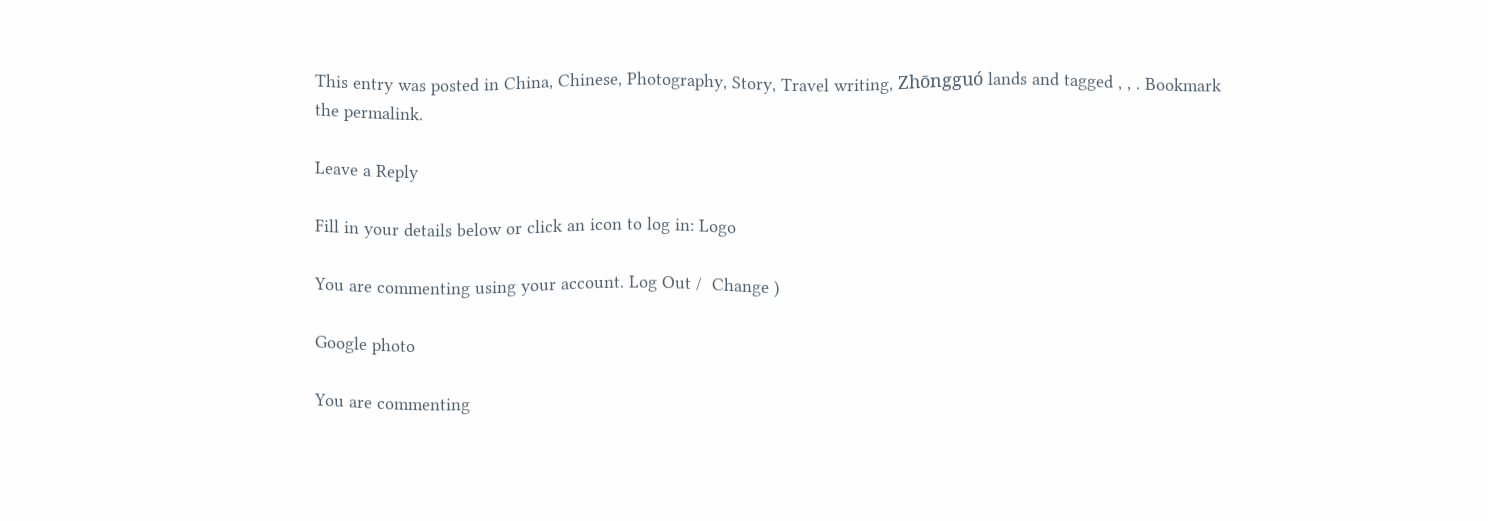This entry was posted in China, Chinese, Photography, Story, Travel writing, Zhōngguó lands and tagged , , . Bookmark the permalink.

Leave a Reply

Fill in your details below or click an icon to log in: Logo

You are commenting using your account. Log Out /  Change )

Google photo

You are commenting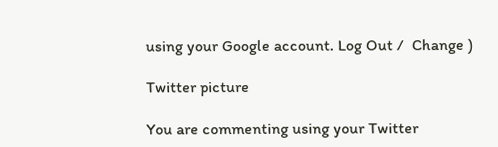using your Google account. Log Out /  Change )

Twitter picture

You are commenting using your Twitter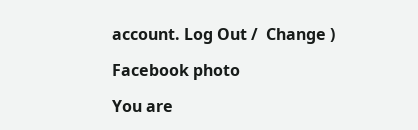account. Log Out /  Change )

Facebook photo

You are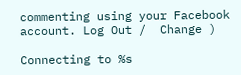commenting using your Facebook account. Log Out /  Change )

Connecting to %s